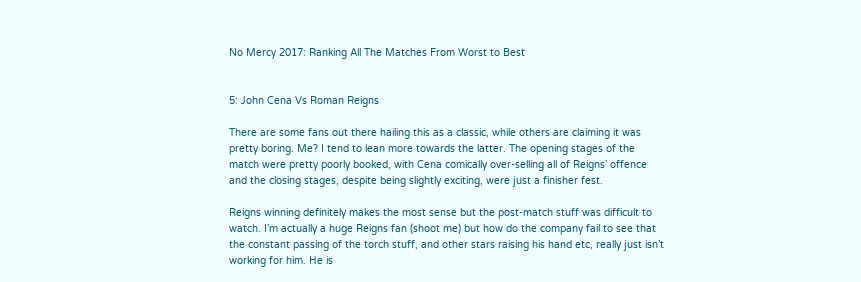No Mercy 2017: Ranking All The Matches From Worst to Best


5: John Cena Vs Roman Reigns

There are some fans out there hailing this as a classic, while others are claiming it was pretty boring. Me? I tend to lean more towards the latter. The opening stages of the match were pretty poorly booked, with Cena comically over-selling all of Reigns’ offence and the closing stages, despite being slightly exciting, were just a finisher fest.

Reigns winning definitely makes the most sense but the post-match stuff was difficult to watch. I’m actually a huge Reigns fan (shoot me) but how do the company fail to see that the constant passing of the torch stuff, and other stars raising his hand etc, really just isn’t working for him. He is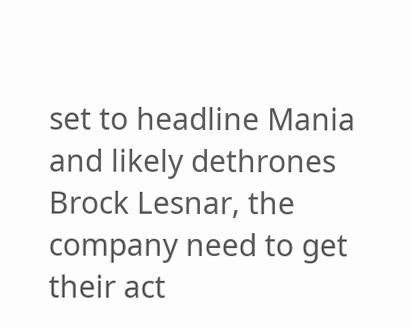set to headline Mania and likely dethrones Brock Lesnar, the company need to get their act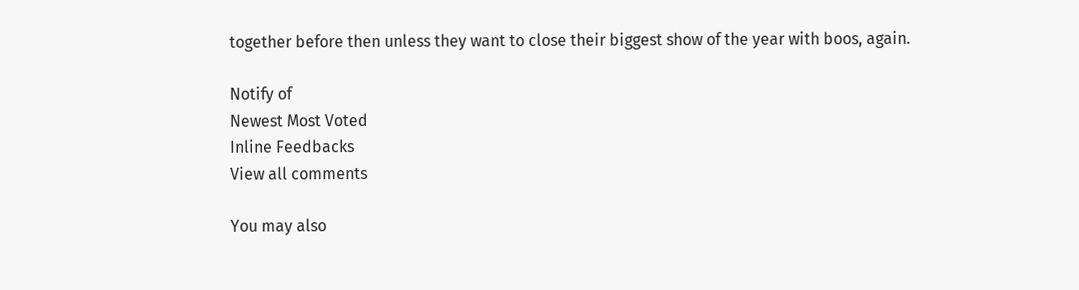together before then unless they want to close their biggest show of the year with boos, again.

Notify of
Newest Most Voted
Inline Feedbacks
View all comments

You may also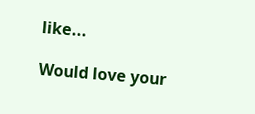like...

Would love your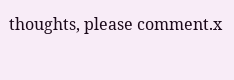thoughts, please comment.x